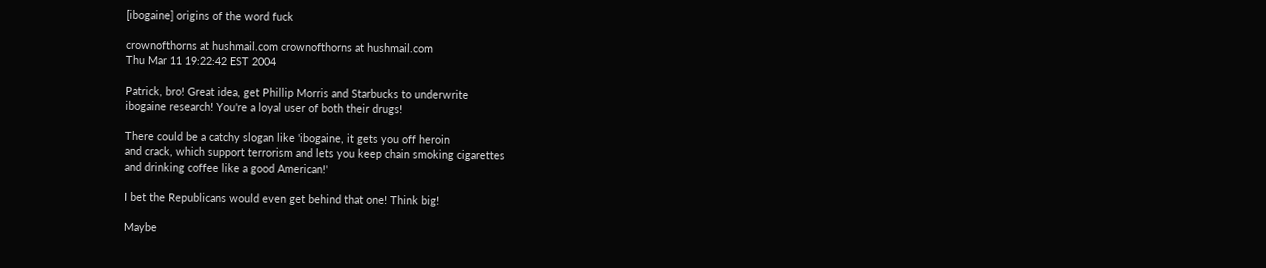[ibogaine] origins of the word fuck

crownofthorns at hushmail.com crownofthorns at hushmail.com
Thu Mar 11 19:22:42 EST 2004

Patrick, bro! Great idea, get Phillip Morris and Starbucks to underwrite
ibogaine research! You're a loyal user of both their drugs!

There could be a catchy slogan like 'ibogaine, it gets you off heroin
and crack, which support terrorism and lets you keep chain smoking cigarettes
and drinking coffee like a good American!'

I bet the Republicans would even get behind that one! Think big!

Maybe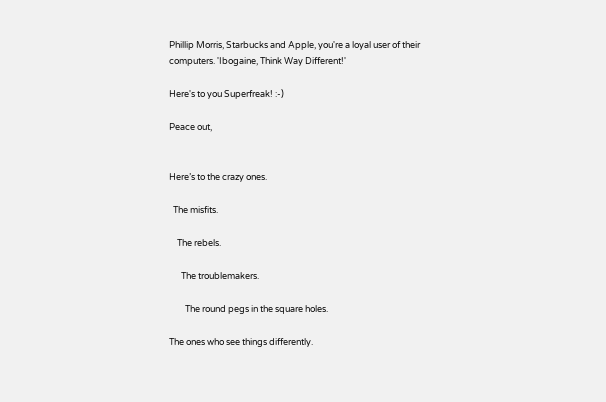Phillip Morris, Starbucks and Apple, you're a loyal user of their
computers. 'Ibogaine, Think Way Different!'

Here's to you Superfreak! :-)

Peace out,


Here’s to the crazy ones.

  The misfits.

    The rebels.

      The troublemakers.

        The round pegs in the square holes.

The ones who see things differently.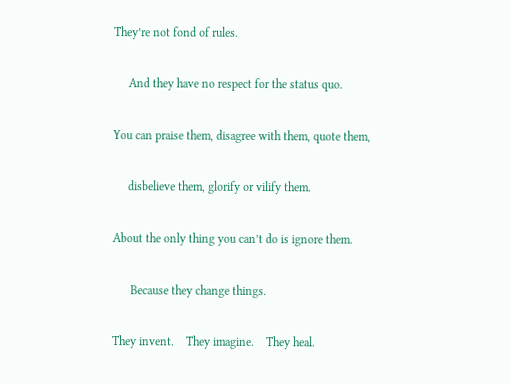They’re not fond of rules.

     And they have no respect for the status quo.

You can praise them, disagree with them, quote them,

     disbelieve them, glorify or vilify them.

About the only thing you can’t do is ignore them.

      Because they change things.

They invent.    They imagine.    They heal.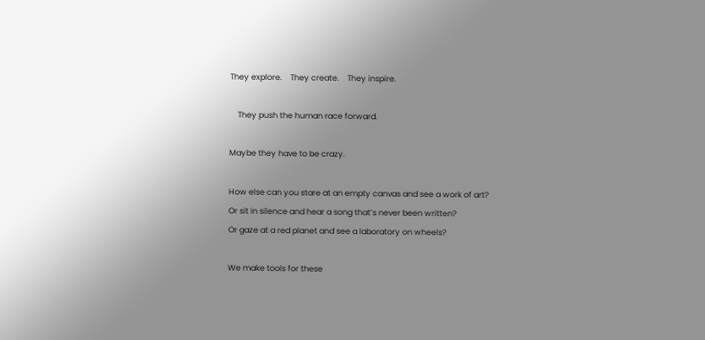They explore.    They create.    They inspire.

    They push the human race forward.

Maybe they have to be crazy.

How else can you stare at an empty canvas and see a work of art?
Or sit in silence and hear a song that’s never been written?
Or gaze at a red planet and see a laboratory on wheels?

We make tools for these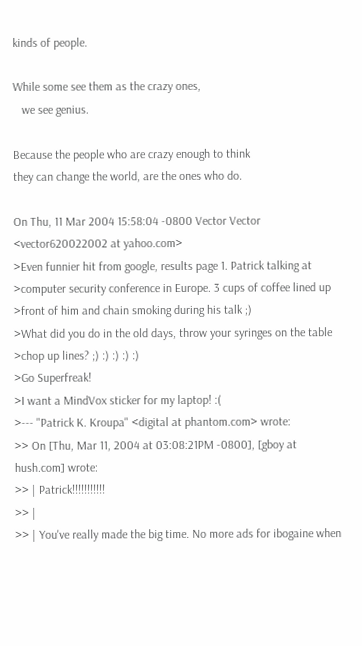kinds of people.

While some see them as the crazy ones,
   we see genius.

Because the people who are crazy enough to think
they can change the world, are the ones who do.

On Thu, 11 Mar 2004 15:58:04 -0800 Vector Vector <vector620022002 at yahoo.com>
>Even funnier hit from google, results page 1. Patrick talking at
>computer security conference in Europe. 3 cups of coffee lined up
>front of him and chain smoking during his talk ;)
>What did you do in the old days, throw your syringes on the table
>chop up lines? ;) :) :) :) :)
>Go Superfreak!
>I want a MindVox sticker for my laptop! :(
>--- "Patrick K. Kroupa" <digital at phantom.com> wrote:
>> On [Thu, Mar 11, 2004 at 03:08:21PM -0800], [gboy at hush.com] wrote:
>> | Patrick!!!!!!!!!!!
>> |
>> | You've really made the big time. No more ads for ibogaine when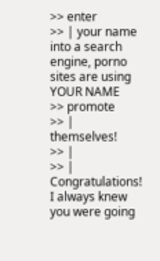>> enter
>> | your name into a search engine, porno sites are using YOUR NAME
>> promote
>> | themselves!
>> |
>> | Congratulations! I always knew you were going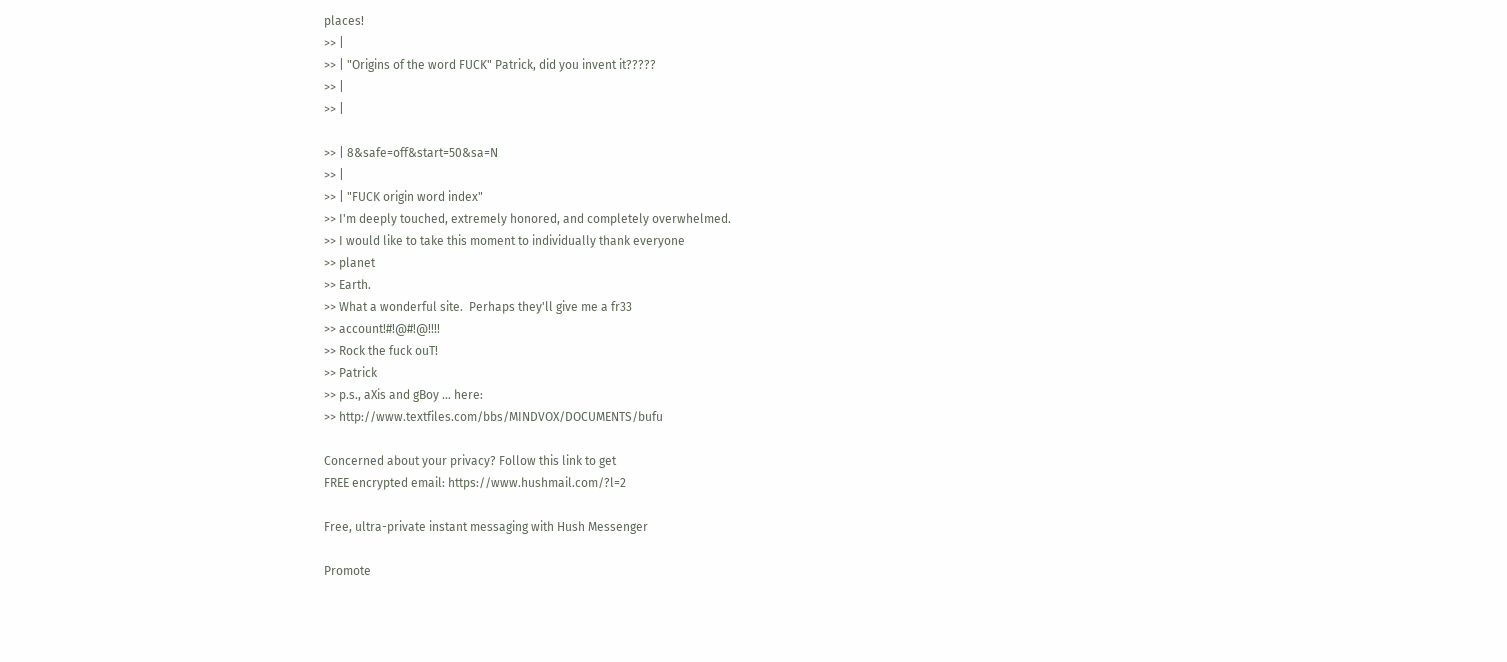places!
>> |
>> | "Origins of the word FUCK" Patrick, did you invent it?????
>> |
>> |

>> | 8&safe=off&start=50&sa=N
>> |
>> | "FUCK origin word index"
>> I'm deeply touched, extremely honored, and completely overwhelmed.
>> I would like to take this moment to individually thank everyone
>> planet
>> Earth.
>> What a wonderful site.  Perhaps they'll give me a fr33
>> account!#!@#!@!!!!
>> Rock the fuck ouT!
>> Patrick
>> p.s., aXis and gBoy ... here:
>> http://www.textfiles.com/bbs/MINDVOX/DOCUMENTS/bufu

Concerned about your privacy? Follow this link to get
FREE encrypted email: https://www.hushmail.com/?l=2

Free, ultra-private instant messaging with Hush Messenger

Promote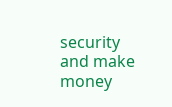security and make money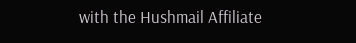with the Hushmail Affiliate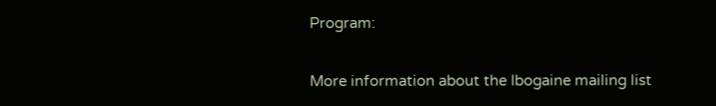Program:

More information about the Ibogaine mailing list